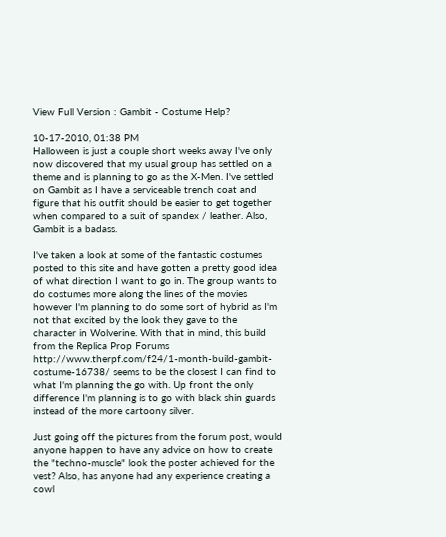View Full Version : Gambit - Costume Help?

10-17-2010, 01:38 PM
Halloween is just a couple short weeks away I've only now discovered that my usual group has settled on a theme and is planning to go as the X-Men. I've settled on Gambit as I have a serviceable trench coat and figure that his outfit should be easier to get together when compared to a suit of spandex / leather. Also, Gambit is a badass.

I've taken a look at some of the fantastic costumes posted to this site and have gotten a pretty good idea of what direction I want to go in. The group wants to do costumes more along the lines of the movies however I'm planning to do some sort of hybrid as I'm not that excited by the look they gave to the character in Wolverine. With that in mind, this build from the Replica Prop Forums http://www.therpf.com/f24/1-month-build-gambit-costume-16738/ seems to be the closest I can find to what I'm planning the go with. Up front the only difference I'm planning is to go with black shin guards instead of the more cartoony silver.

Just going off the pictures from the forum post, would anyone happen to have any advice on how to create the "techno-muscle" look the poster achieved for the vest? Also, has anyone had any experience creating a cowl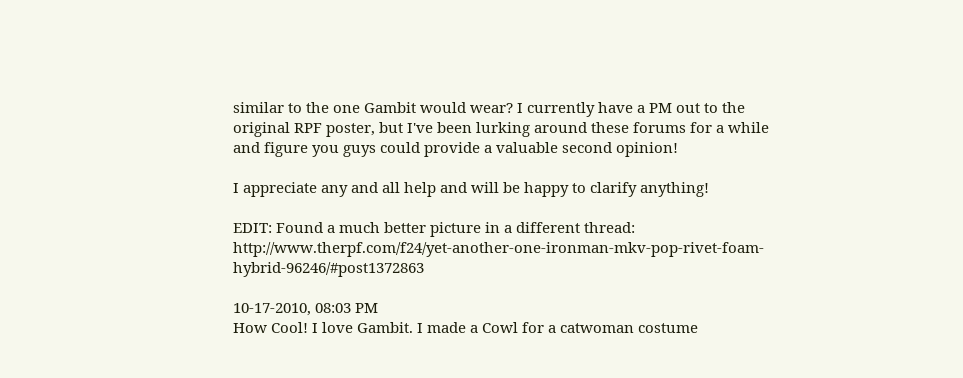similar to the one Gambit would wear? I currently have a PM out to the original RPF poster, but I've been lurking around these forums for a while and figure you guys could provide a valuable second opinion!

I appreciate any and all help and will be happy to clarify anything!

EDIT: Found a much better picture in a different thread: http://www.therpf.com/f24/yet-another-one-ironman-mkv-pop-rivet-foam-hybrid-96246/#post1372863

10-17-2010, 08:03 PM
How Cool! I love Gambit. I made a Cowl for a catwoman costume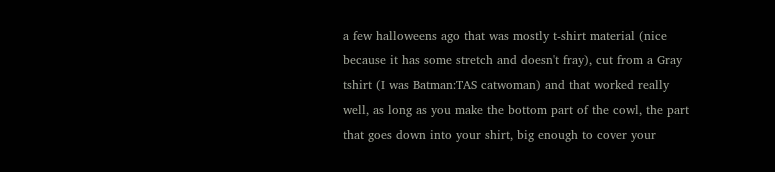a few halloweens ago that was mostly t-shirt material (nice because it has some stretch and doesn't fray), cut from a Gray tshirt (I was Batman:TAS catwoman) and that worked really well, as long as you make the bottom part of the cowl, the part that goes down into your shirt, big enough to cover your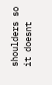shoulders so it doesnt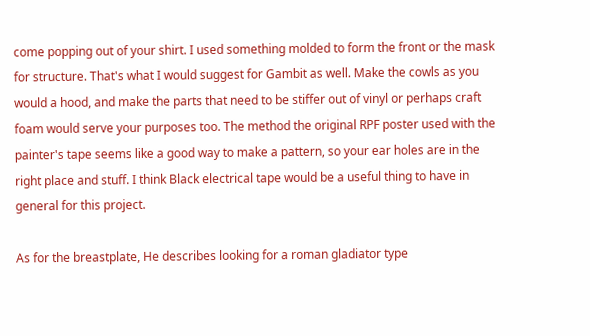come popping out of your shirt. I used something molded to form the front or the mask for structure. That's what I would suggest for Gambit as well. Make the cowls as you would a hood, and make the parts that need to be stiffer out of vinyl or perhaps craft foam would serve your purposes too. The method the original RPF poster used with the painter's tape seems like a good way to make a pattern, so your ear holes are in the right place and stuff. I think Black electrical tape would be a useful thing to have in general for this project.

As for the breastplate, He describes looking for a roman gladiator type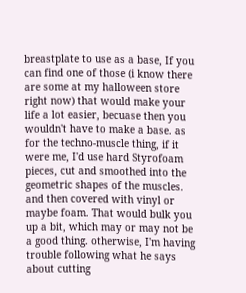breastplate to use as a base, If you can find one of those (i know there are some at my halloween store right now) that would make your life a lot easier, becuase then you wouldn't have to make a base. as for the techno-muscle thing, if it were me, I'd use hard Styrofoam pieces, cut and smoothed into the geometric shapes of the muscles. and then covered with vinyl or maybe foam. That would bulk you up a bit, which may or may not be a good thing. otherwise, I'm having trouble following what he says about cutting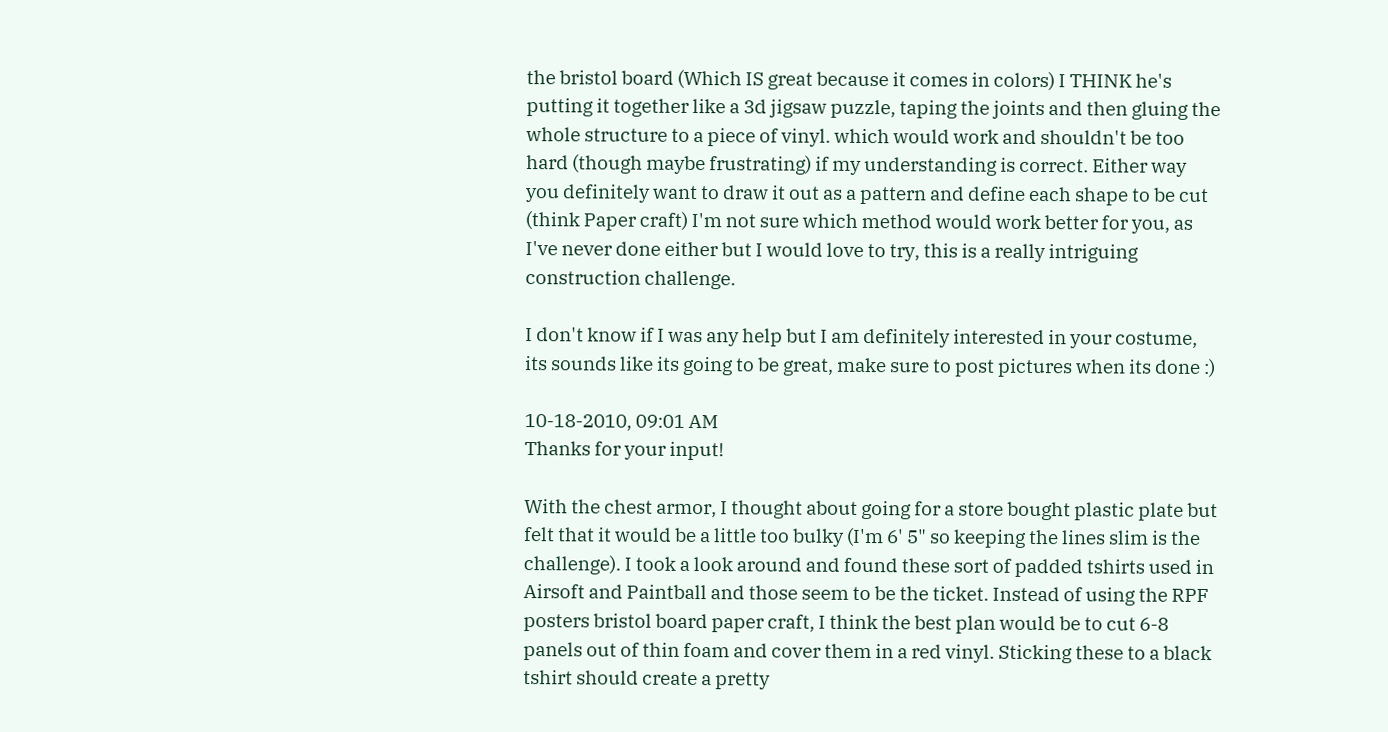the bristol board (Which IS great because it comes in colors) I THINK he's putting it together like a 3d jigsaw puzzle, taping the joints and then gluing the whole structure to a piece of vinyl. which would work and shouldn't be too hard (though maybe frustrating) if my understanding is correct. Either way you definitely want to draw it out as a pattern and define each shape to be cut (think Paper craft) I'm not sure which method would work better for you, as I've never done either but I would love to try, this is a really intriguing construction challenge.

I don't know if I was any help but I am definitely interested in your costume, its sounds like its going to be great, make sure to post pictures when its done :)

10-18-2010, 09:01 AM
Thanks for your input!

With the chest armor, I thought about going for a store bought plastic plate but felt that it would be a little too bulky (I'm 6' 5" so keeping the lines slim is the challenge). I took a look around and found these sort of padded tshirts used in Airsoft and Paintball and those seem to be the ticket. Instead of using the RPF posters bristol board paper craft, I think the best plan would be to cut 6-8 panels out of thin foam and cover them in a red vinyl. Sticking these to a black tshirt should create a pretty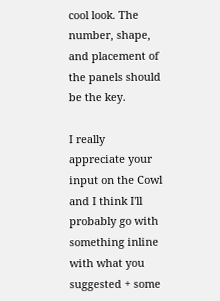cool look. The number, shape, and placement of the panels should be the key.

I really appreciate your input on the Cowl and I think I'll probably go with something inline with what you suggested + some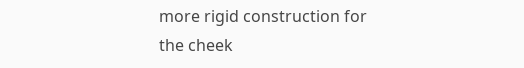more rigid construction for the cheek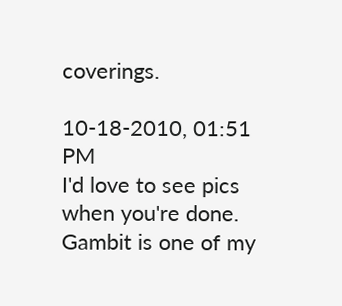coverings.

10-18-2010, 01:51 PM
I'd love to see pics when you're done. Gambit is one of my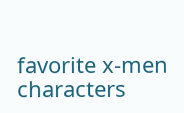favorite x-men characters